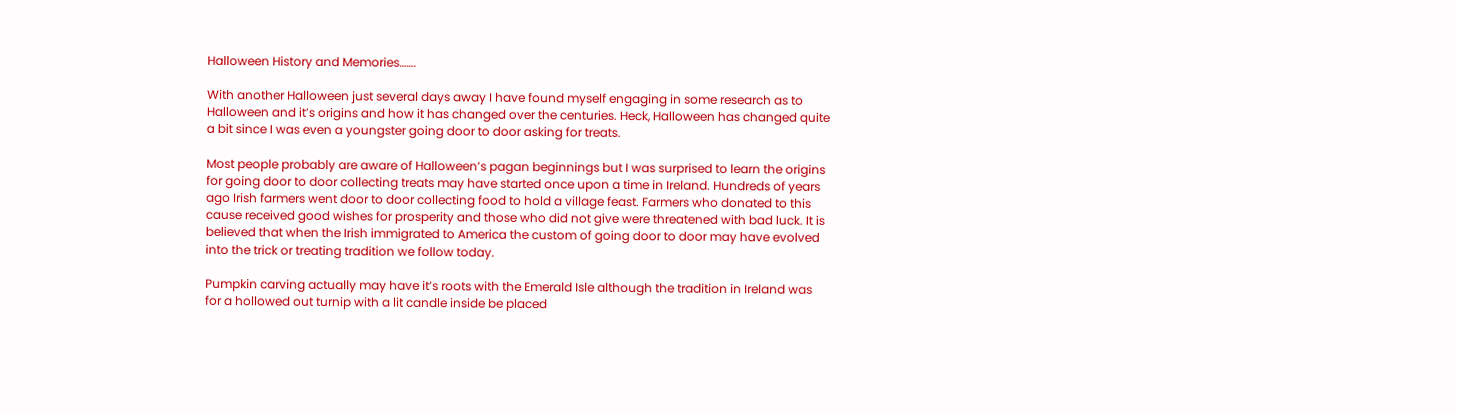Halloween History and Memories…….

With another Halloween just several days away I have found myself engaging in some research as to Halloween and it’s origins and how it has changed over the centuries. Heck, Halloween has changed quite a bit since I was even a youngster going door to door asking for treats.

Most people probably are aware of Halloween’s pagan beginnings but I was surprised to learn the origins for going door to door collecting treats may have started once upon a time in Ireland. Hundreds of years ago Irish farmers went door to door collecting food to hold a village feast. Farmers who donated to this cause received good wishes for prosperity and those who did not give were threatened with bad luck. It is believed that when the Irish immigrated to America the custom of going door to door may have evolved into the trick or treating tradition we follow today.

Pumpkin carving actually may have it’s roots with the Emerald Isle although the tradition in Ireland was for a hollowed out turnip with a lit candle inside be placed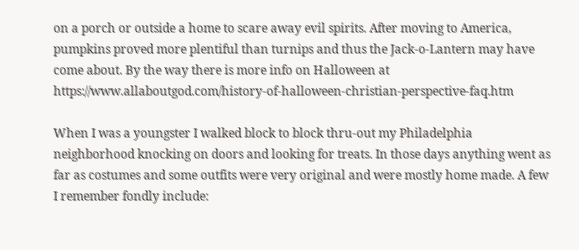on a porch or outside a home to scare away evil spirits. After moving to America, pumpkins proved more plentiful than turnips and thus the Jack-o-Lantern may have come about. By the way there is more info on Halloween at https://www.allaboutgod.com/history-of-halloween-christian-perspective-faq.htm

When I was a youngster I walked block to block thru-out my Philadelphia neighborhood knocking on doors and looking for treats. In those days anything went as far as costumes and some outfits were very original and were mostly home made. A few I remember fondly include: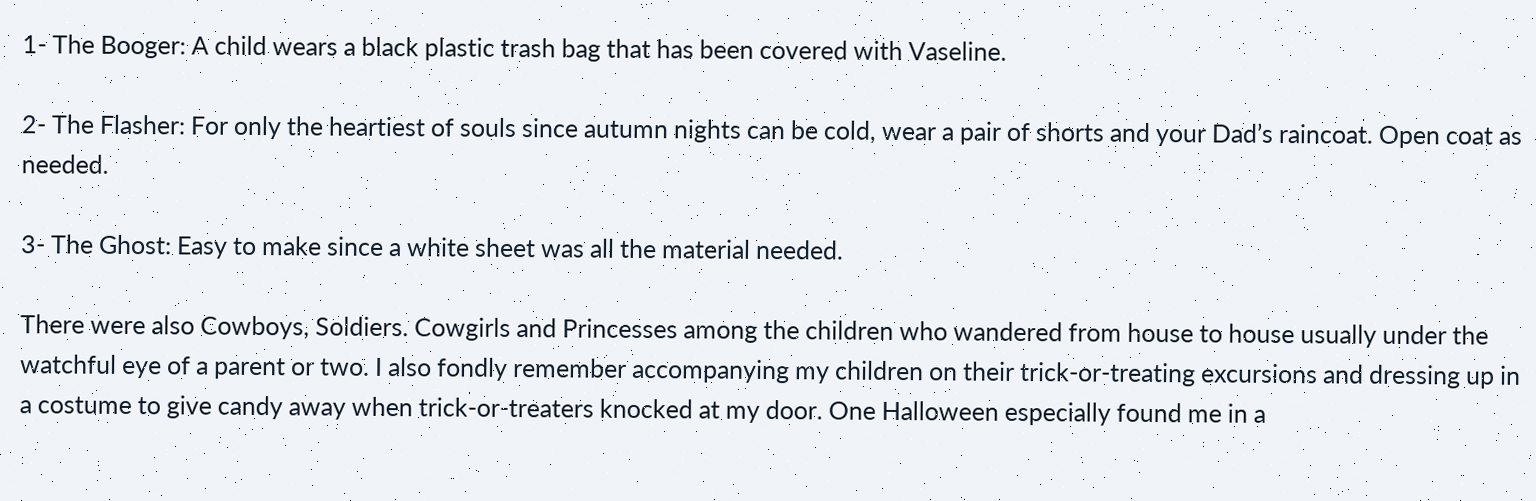1- The Booger: A child wears a black plastic trash bag that has been covered with Vaseline.

2- The Flasher: For only the heartiest of souls since autumn nights can be cold, wear a pair of shorts and your Dad’s raincoat. Open coat as needed.

3- The Ghost: Easy to make since a white sheet was all the material needed.

There were also Cowboys, Soldiers. Cowgirls and Princesses among the children who wandered from house to house usually under the watchful eye of a parent or two. I also fondly remember accompanying my children on their trick-or-treating excursions and dressing up in a costume to give candy away when trick-or-treaters knocked at my door. One Halloween especially found me in a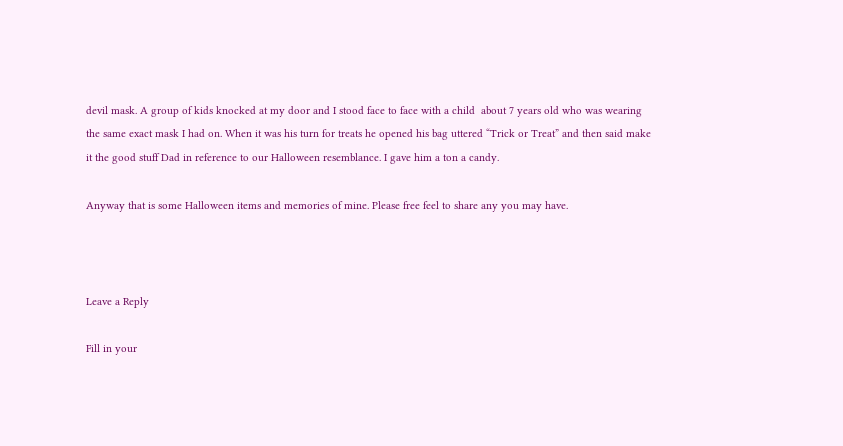devil mask. A group of kids knocked at my door and I stood face to face with a child  about 7 years old who was wearing the same exact mask I had on. When it was his turn for treats he opened his bag uttered “Trick or Treat” and then said make it the good stuff Dad in reference to our Halloween resemblance. I gave him a ton a candy.

Anyway that is some Halloween items and memories of mine. Please free feel to share any you may have.



Leave a Reply

Fill in your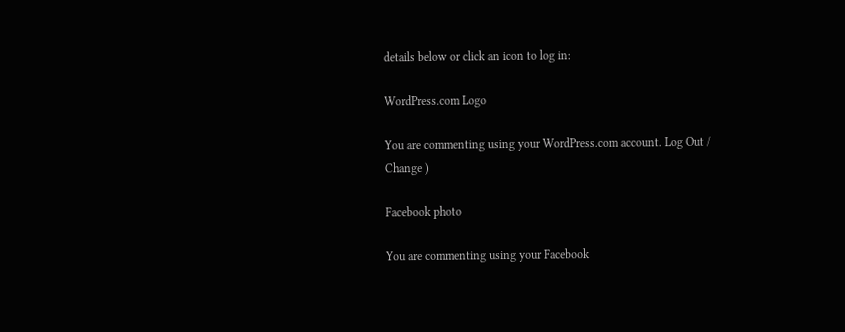details below or click an icon to log in:

WordPress.com Logo

You are commenting using your WordPress.com account. Log Out /  Change )

Facebook photo

You are commenting using your Facebook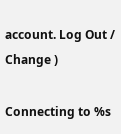account. Log Out /  Change )

Connecting to %s